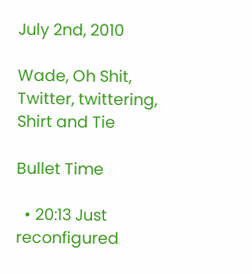July 2nd, 2010

Wade, Oh Shit, Twitter, twittering, Shirt and Tie

Bullet Time

  • 20:13 Just reconfigured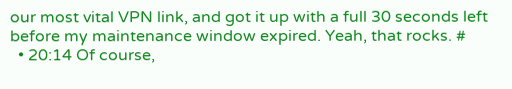our most vital VPN link, and got it up with a full 30 seconds left before my maintenance window expired. Yeah, that rocks. #
  • 20:14 Of course,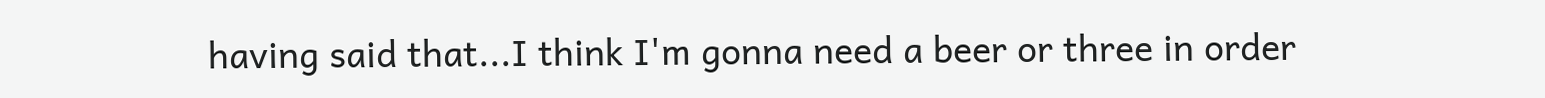having said that...I think I'm gonna need a beer or three in order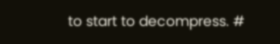to start to decompress. #